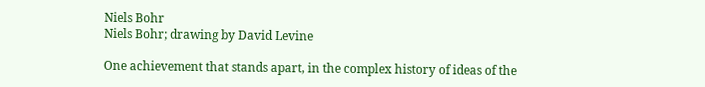Niels Bohr
Niels Bohr; drawing by David Levine

One achievement that stands apart, in the complex history of ideas of the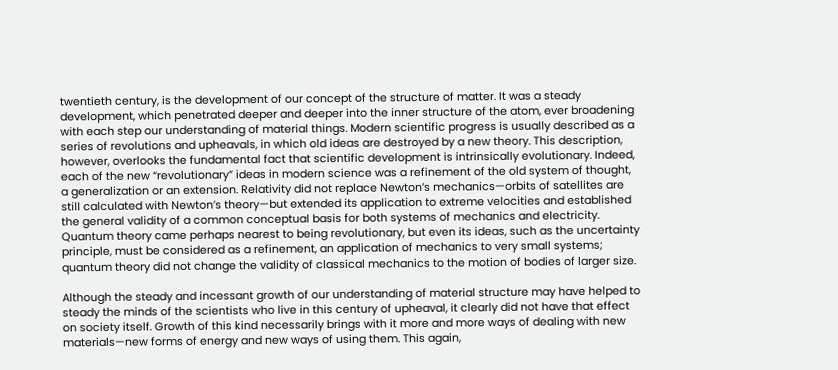twentieth century, is the development of our concept of the structure of matter. It was a steady development, which penetrated deeper and deeper into the inner structure of the atom, ever broadening with each step our understanding of material things. Modern scientific progress is usually described as a series of revolutions and upheavals, in which old ideas are destroyed by a new theory. This description, however, overlooks the fundamental fact that scientific development is intrinsically evolutionary. Indeed, each of the new “revolutionary” ideas in modern science was a refinement of the old system of thought, a generalization or an extension. Relativity did not replace Newton’s mechanics—orbits of satellites are still calculated with Newton’s theory—but extended its application to extreme velocities and established the general validity of a common conceptual basis for both systems of mechanics and electricity. Quantum theory came perhaps nearest to being revolutionary, but even its ideas, such as the uncertainty principle, must be considered as a refinement, an application of mechanics to very small systems; quantum theory did not change the validity of classical mechanics to the motion of bodies of larger size.

Although the steady and incessant growth of our understanding of material structure may have helped to steady the minds of the scientists who live in this century of upheaval, it clearly did not have that effect on society itself. Growth of this kind necessarily brings with it more and more ways of dealing with new materials—new forms of energy and new ways of using them. This again,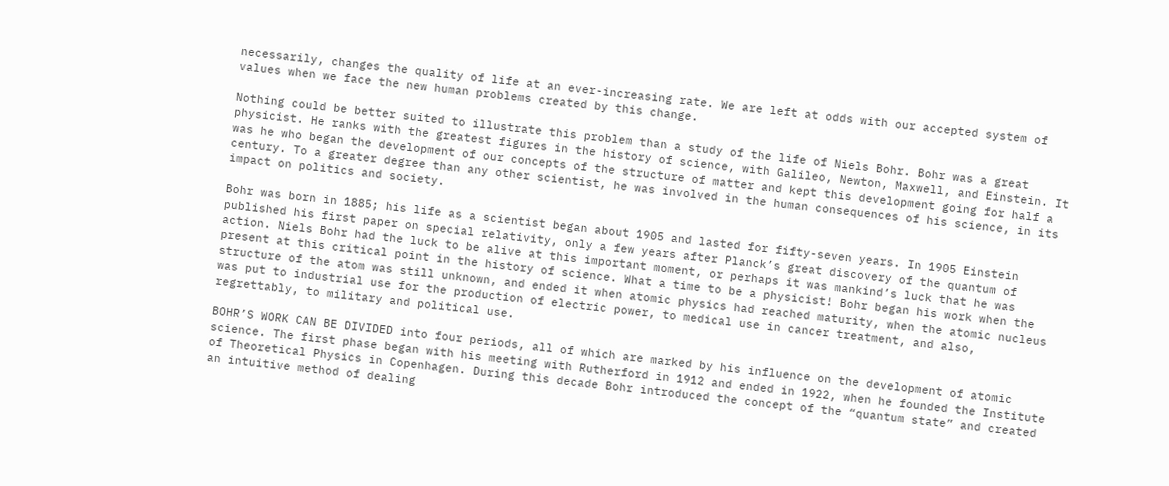necessarily, changes the quality of life at an ever-increasing rate. We are left at odds with our accepted system of values when we face the new human problems created by this change.

Nothing could be better suited to illustrate this problem than a study of the life of Niels Bohr. Bohr was a great physicist. He ranks with the greatest figures in the history of science, with Galileo, Newton, Maxwell, and Einstein. It was he who began the development of our concepts of the structure of matter and kept this development going for half a century. To a greater degree than any other scientist, he was involved in the human consequences of his science, in its impact on politics and society.

Bohr was born in 1885; his life as a scientist began about 1905 and lasted for fifty-seven years. In 1905 Einstein published his first paper on special relativity, only a few years after Planck’s great discovery of the quantum of action. Niels Bohr had the luck to be alive at this important moment, or perhaps it was mankind’s luck that he was present at this critical point in the history of science. What a time to be a physicist! Bohr began his work when the structure of the atom was still unknown, and ended it when atomic physics had reached maturity, when the atomic nucleus was put to industrial use for the production of electric power, to medical use in cancer treatment, and also, regrettably, to military and political use.

BOHR’S WORK CAN BE DIVIDED into four periods, all of which are marked by his influence on the development of atomic science. The first phase began with his meeting with Rutherford in 1912 and ended in 1922, when he founded the Institute of Theoretical Physics in Copenhagen. During this decade Bohr introduced the concept of the “quantum state” and created an intuitive method of dealing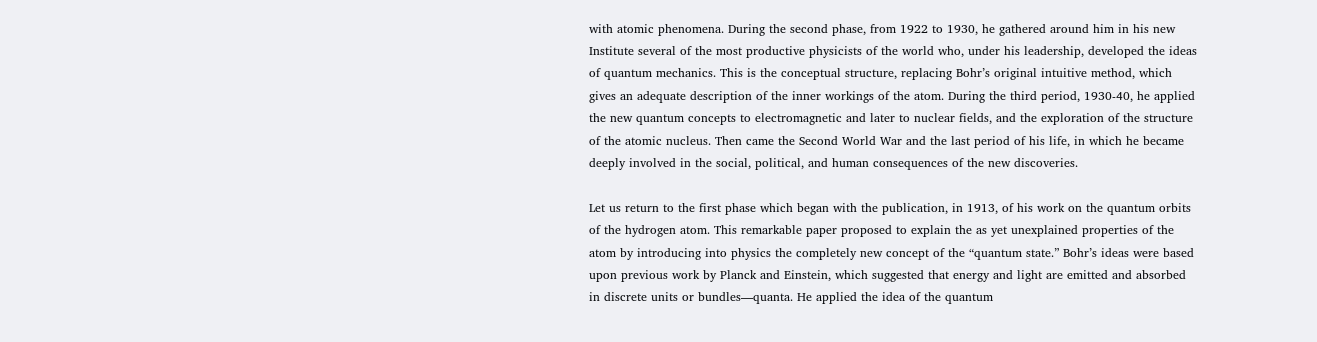with atomic phenomena. During the second phase, from 1922 to 1930, he gathered around him in his new Institute several of the most productive physicists of the world who, under his leadership, developed the ideas of quantum mechanics. This is the conceptual structure, replacing Bohr’s original intuitive method, which gives an adequate description of the inner workings of the atom. During the third period, 1930-40, he applied the new quantum concepts to electromagnetic and later to nuclear fields, and the exploration of the structure of the atomic nucleus. Then came the Second World War and the last period of his life, in which he became deeply involved in the social, political, and human consequences of the new discoveries.

Let us return to the first phase which began with the publication, in 1913, of his work on the quantum orbits of the hydrogen atom. This remarkable paper proposed to explain the as yet unexplained properties of the atom by introducing into physics the completely new concept of the “quantum state.” Bohr’s ideas were based upon previous work by Planck and Einstein, which suggested that energy and light are emitted and absorbed in discrete units or bundles—quanta. He applied the idea of the quantum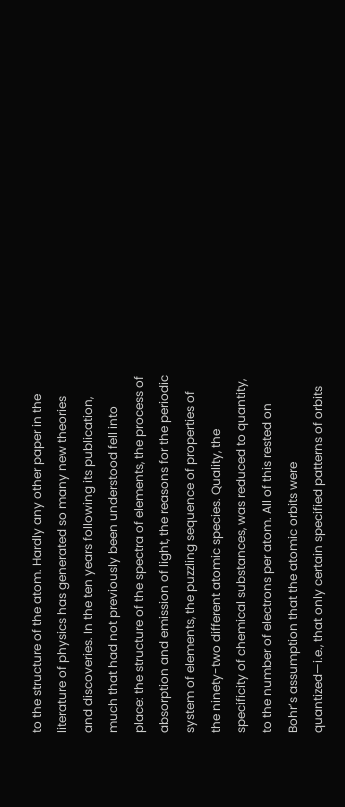to the structure of the atom. Hardly any other paper in the literature of physics has generated so many new theories and discoveries. In the ten years following its publication, much that had not previously been understood fell into place: the structure of the spectra of elements, the process of absorption and emission of light, the reasons for the periodic system of elements, the puzzling sequence of properties of the ninety-two different atomic species. Quality, the specificity of chemical substances, was reduced to quantity, to the number of electrons per atom. All of this rested on Bohr’s assumption that the atomic orbits were quantized—i.e., that only certain specified patterns of orbits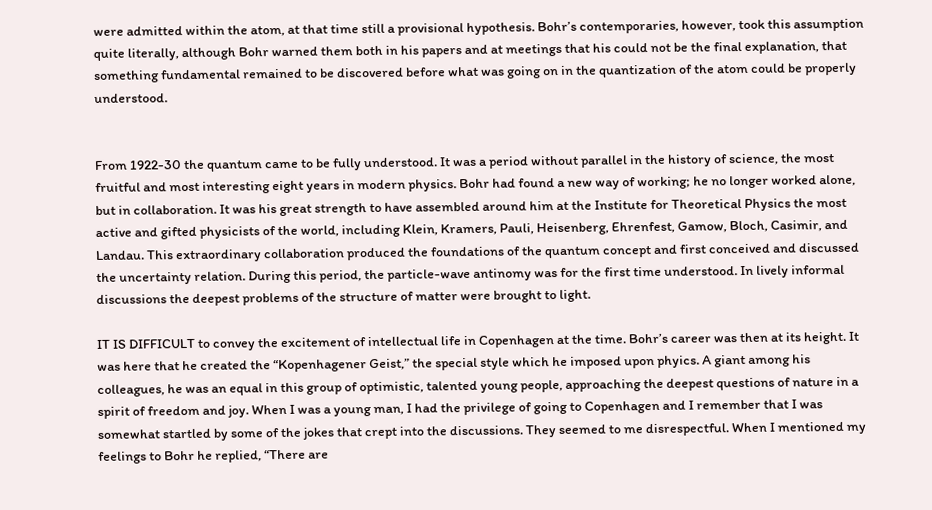were admitted within the atom, at that time still a provisional hypothesis. Bohr’s contemporaries, however, took this assumption quite literally, although Bohr warned them both in his papers and at meetings that his could not be the final explanation, that something fundamental remained to be discovered before what was going on in the quantization of the atom could be properly understood.


From 1922-30 the quantum came to be fully understood. It was a period without parallel in the history of science, the most fruitful and most interesting eight years in modern physics. Bohr had found a new way of working; he no longer worked alone, but in collaboration. It was his great strength to have assembled around him at the Institute for Theoretical Physics the most active and gifted physicists of the world, including Klein, Kramers, Pauli, Heisenberg, Ehrenfest, Gamow, Bloch, Casimir, and Landau. This extraordinary collaboration produced the foundations of the quantum concept and first conceived and discussed the uncertainty relation. During this period, the particle-wave antinomy was for the first time understood. In lively informal discussions the deepest problems of the structure of matter were brought to light.

IT IS DIFFICULT to convey the excitement of intellectual life in Copenhagen at the time. Bohr’s career was then at its height. It was here that he created the “Kopenhagener Geist,” the special style which he imposed upon phyics. A giant among his colleagues, he was an equal in this group of optimistic, talented young people, approaching the deepest questions of nature in a spirit of freedom and joy. When I was a young man, I had the privilege of going to Copenhagen and I remember that I was somewhat startled by some of the jokes that crept into the discussions. They seemed to me disrespectful. When I mentioned my feelings to Bohr he replied, “There are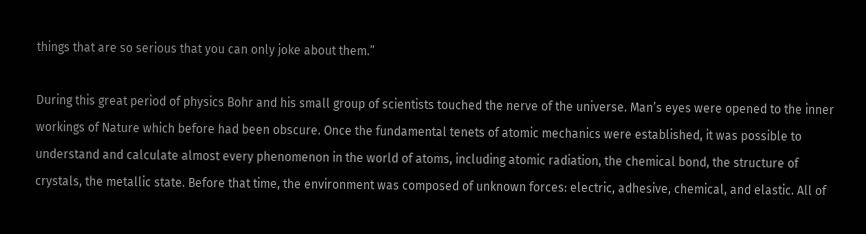things that are so serious that you can only joke about them.”

During this great period of physics Bohr and his small group of scientists touched the nerve of the universe. Man’s eyes were opened to the inner workings of Nature which before had been obscure. Once the fundamental tenets of atomic mechanics were established, it was possible to understand and calculate almost every phenomenon in the world of atoms, including atomic radiation, the chemical bond, the structure of crystals, the metallic state. Before that time, the environment was composed of unknown forces: electric, adhesive, chemical, and elastic. All of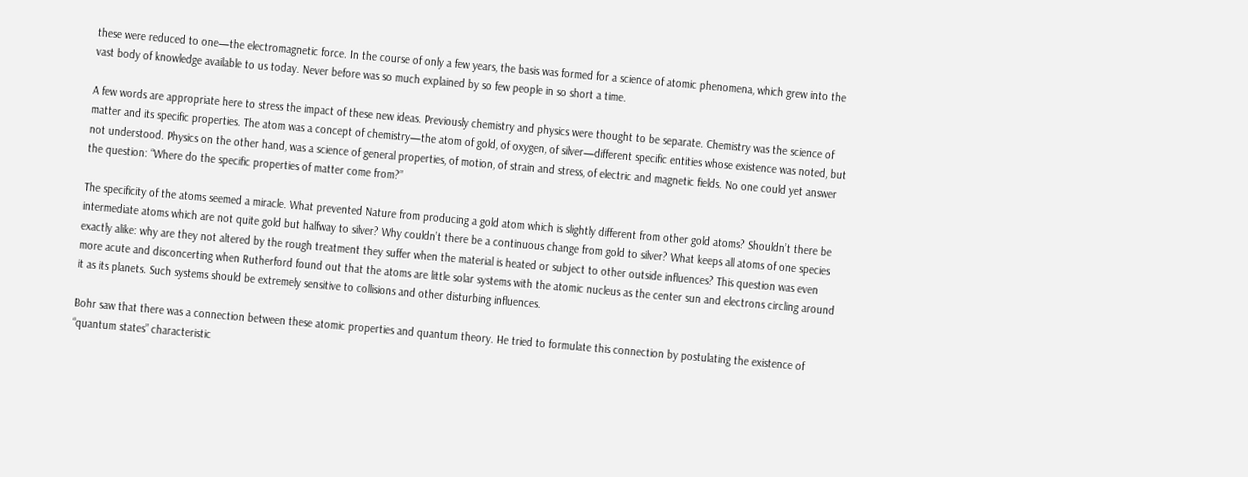these were reduced to one—the electromagnetic force. In the course of only a few years, the basis was formed for a science of atomic phenomena, which grew into the vast body of knowledge available to us today. Never before was so much explained by so few people in so short a time.

A few words are appropriate here to stress the impact of these new ideas. Previously chemistry and physics were thought to be separate. Chemistry was the science of matter and its specific properties. The atom was a concept of chemistry—the atom of gold, of oxygen, of silver—different specific entities whose existence was noted, but not understood. Physics on the other hand, was a science of general properties, of motion, of strain and stress, of electric and magnetic fields. No one could yet answer the question: “Where do the specific properties of matter come from?”

The specificity of the atoms seemed a miracle. What prevented Nature from producing a gold atom which is slightly different from other gold atoms? Shouldn’t there be intermediate atoms which are not quite gold but halfway to silver? Why couldn’t there be a continuous change from gold to silver? What keeps all atoms of one species exactly alike: why are they not altered by the rough treatment they suffer when the material is heated or subject to other outside influences? This question was even more acute and disconcerting when Rutherford found out that the atoms are little solar systems with the atomic nucleus as the center sun and electrons circling around it as its planets. Such systems should be extremely sensitive to collisions and other disturbing influences.

Bohr saw that there was a connection between these atomic properties and quantum theory. He tried to formulate this connection by postulating the existence of “quantum states” characteristic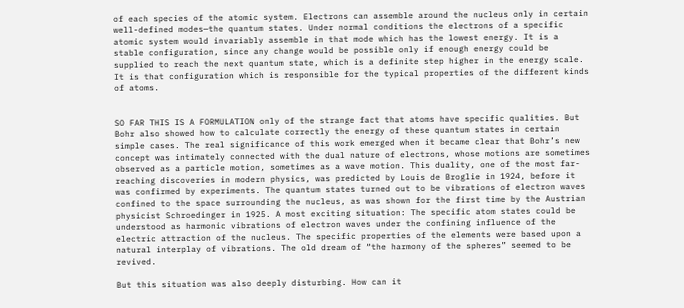of each species of the atomic system. Electrons can assemble around the nucleus only in certain well-defined modes—the quantum states. Under normal conditions the electrons of a specific atomic system would invariably assemble in that mode which has the lowest energy. It is a stable configuration, since any change would be possible only if enough energy could be supplied to reach the next quantum state, which is a definite step higher in the energy scale. It is that configuration which is responsible for the typical properties of the different kinds of atoms.


SO FAR THIS IS A FORMULATION only of the strange fact that atoms have specific qualities. But Bohr also showed how to calculate correctly the energy of these quantum states in certain simple cases. The real significance of this work emerged when it became clear that Bohr’s new concept was intimately connected with the dual nature of electrons, whose motions are sometimes observed as a particle motion, sometimes as a wave motion. This duality, one of the most far-reaching discoveries in modern physics, was predicted by Louis de Broglie in 1924, before it was confirmed by experiments. The quantum states turned out to be vibrations of electron waves confined to the space surrounding the nucleus, as was shown for the first time by the Austrian physicist Schroedinger in 1925. A most exciting situation: The specific atom states could be understood as harmonic vibrations of electron waves under the confining influence of the electric attraction of the nucleus. The specific properties of the elements were based upon a natural interplay of vibrations. The old dream of “the harmony of the spheres” seemed to be revived.

But this situation was also deeply disturbing. How can it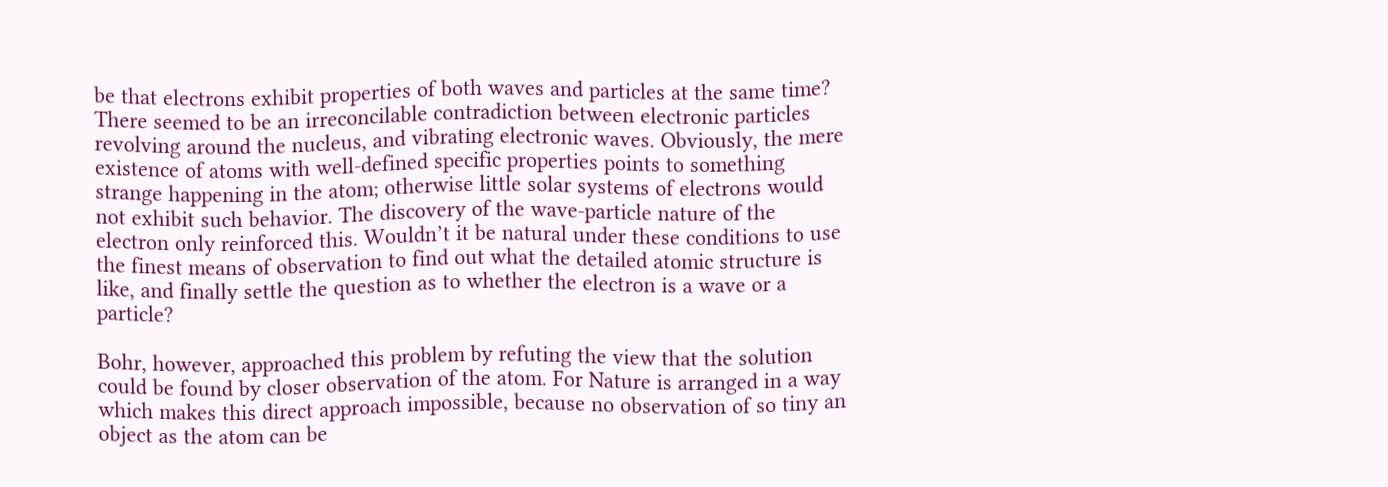be that electrons exhibit properties of both waves and particles at the same time? There seemed to be an irreconcilable contradiction between electronic particles revolving around the nucleus, and vibrating electronic waves. Obviously, the mere existence of atoms with well-defined specific properties points to something strange happening in the atom; otherwise little solar systems of electrons would not exhibit such behavior. The discovery of the wave-particle nature of the electron only reinforced this. Wouldn’t it be natural under these conditions to use the finest means of observation to find out what the detailed atomic structure is like, and finally settle the question as to whether the electron is a wave or a particle?

Bohr, however, approached this problem by refuting the view that the solution could be found by closer observation of the atom. For Nature is arranged in a way which makes this direct approach impossible, because no observation of so tiny an object as the atom can be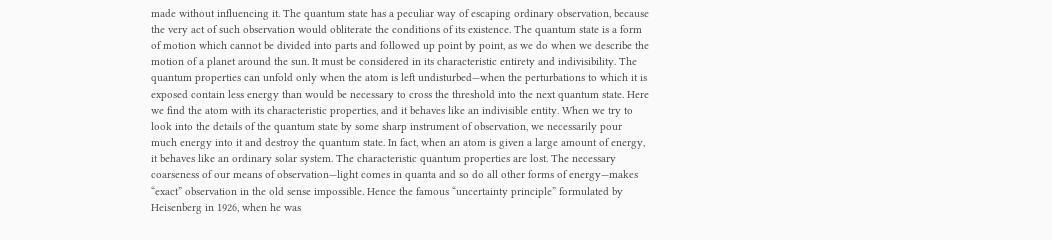made without influencing it. The quantum state has a peculiar way of escaping ordinary observation, because the very act of such observation would obliterate the conditions of its existence. The quantum state is a form of motion which cannot be divided into parts and followed up point by point, as we do when we describe the motion of a planet around the sun. It must be considered in its characteristic entirety and indivisibility. The quantum properties can unfold only when the atom is left undisturbed—when the perturbations to which it is exposed contain less energy than would be necessary to cross the threshold into the next quantum state. Here we find the atom with its characteristic properties, and it behaves like an indivisible entity. When we try to look into the details of the quantum state by some sharp instrument of observation, we necessarily pour much energy into it and destroy the quantum state. In fact, when an atom is given a large amount of energy, it behaves like an ordinary solar system. The characteristic quantum properties are lost. The necessary coarseness of our means of observation—light comes in quanta and so do all other forms of energy—makes “exact” observation in the old sense impossible. Hence the famous “uncertainty principle” formulated by Heisenberg in 1926, when he was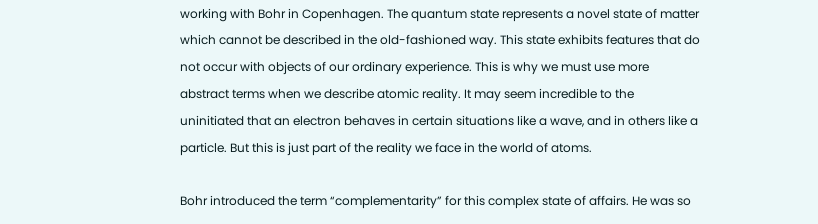working with Bohr in Copenhagen. The quantum state represents a novel state of matter which cannot be described in the old-fashioned way. This state exhibits features that do not occur with objects of our ordinary experience. This is why we must use more abstract terms when we describe atomic reality. It may seem incredible to the uninitiated that an electron behaves in certain situations like a wave, and in others like a particle. But this is just part of the reality we face in the world of atoms.

Bohr introduced the term “complementarity” for this complex state of affairs. He was so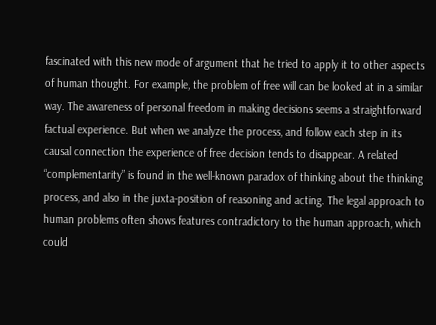fascinated with this new mode of argument that he tried to apply it to other aspects of human thought. For example, the problem of free will can be looked at in a similar way. The awareness of personal freedom in making decisions seems a straightforward factual experience. But when we analyze the process, and follow each step in its causal connection the experience of free decision tends to disappear. A related “complementarity” is found in the well-known paradox of thinking about the thinking process, and also in the juxta-position of reasoning and acting. The legal approach to human problems often shows features contradictory to the human approach, which could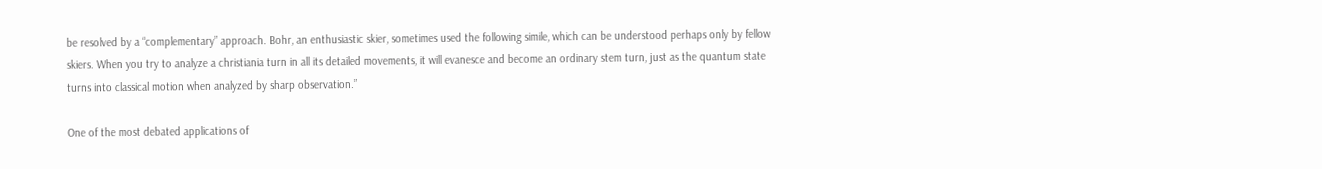be resolved by a “complementary” approach. Bohr, an enthusiastic skier, sometimes used the following simile, which can be understood perhaps only by fellow skiers. When you try to analyze a christiania turn in all its detailed movements, it will evanesce and become an ordinary stem turn, just as the quantum state turns into classical motion when analyzed by sharp observation.”

One of the most debated applications of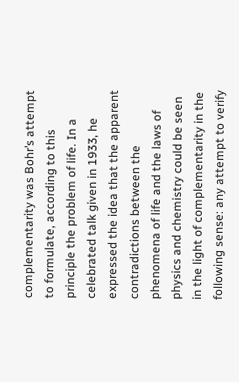complementarity was Bohr’s attempt to formulate, according to this principle the problem of life. In a celebrated talk given in 1933, he expressed the idea that the apparent contradictions between the phenomena of life and the laws of physics and chemistry could be seen in the light of complementarity in the following sense: any attempt to verify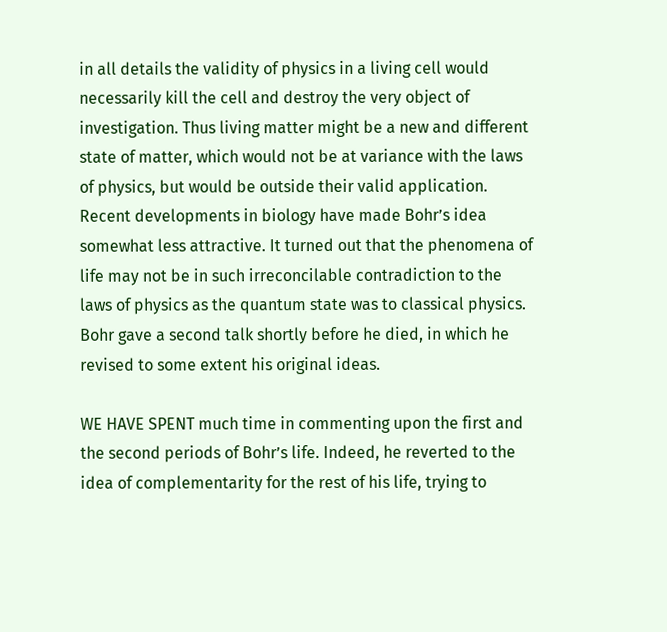in all details the validity of physics in a living cell would necessarily kill the cell and destroy the very object of investigation. Thus living matter might be a new and different state of matter, which would not be at variance with the laws of physics, but would be outside their valid application. Recent developments in biology have made Bohr’s idea somewhat less attractive. It turned out that the phenomena of life may not be in such irreconcilable contradiction to the laws of physics as the quantum state was to classical physics. Bohr gave a second talk shortly before he died, in which he revised to some extent his original ideas.

WE HAVE SPENT much time in commenting upon the first and the second periods of Bohr’s life. Indeed, he reverted to the idea of complementarity for the rest of his life, trying to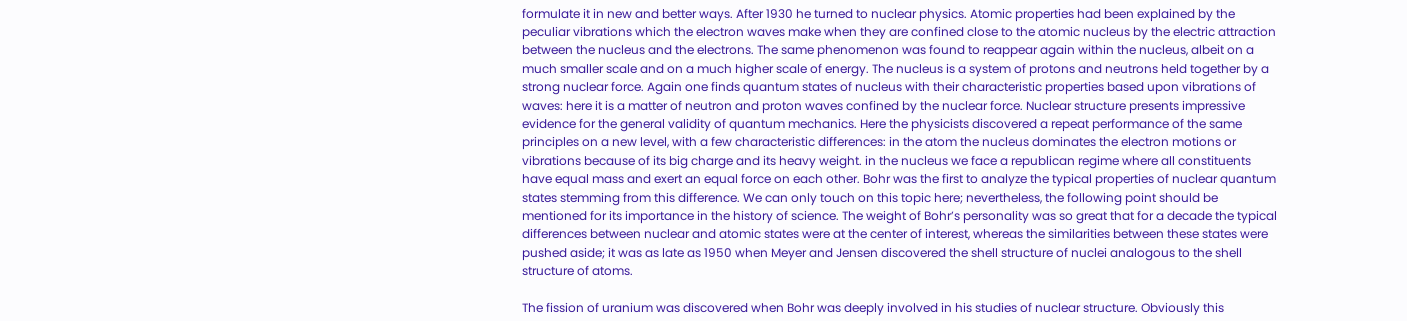formulate it in new and better ways. After 1930 he turned to nuclear physics. Atomic properties had been explained by the peculiar vibrations which the electron waves make when they are confined close to the atomic nucleus by the electric attraction between the nucleus and the electrons. The same phenomenon was found to reappear again within the nucleus, albeit on a much smaller scale and on a much higher scale of energy. The nucleus is a system of protons and neutrons held together by a strong nuclear force. Again one finds quantum states of nucleus with their characteristic properties based upon vibrations of waves: here it is a matter of neutron and proton waves confined by the nuclear force. Nuclear structure presents impressive evidence for the general validity of quantum mechanics. Here the physicists discovered a repeat performance of the same principles on a new level, with a few characteristic differences: in the atom the nucleus dominates the electron motions or vibrations because of its big charge and its heavy weight. in the nucleus we face a republican regime where all constituents have equal mass and exert an equal force on each other. Bohr was the first to analyze the typical properties of nuclear quantum states stemming from this difference. We can only touch on this topic here; nevertheless, the following point should be mentioned for its importance in the history of science. The weight of Bohr’s personality was so great that for a decade the typical differences between nuclear and atomic states were at the center of interest, whereas the similarities between these states were pushed aside; it was as late as 1950 when Meyer and Jensen discovered the shell structure of nuclei analogous to the shell structure of atoms.

The fission of uranium was discovered when Bohr was deeply involved in his studies of nuclear structure. Obviously this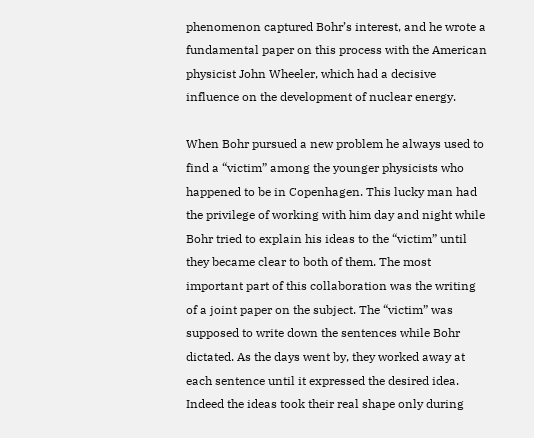phenomenon captured Bohr’s interest, and he wrote a fundamental paper on this process with the American physicist John Wheeler, which had a decisive influence on the development of nuclear energy.

When Bohr pursued a new problem he always used to find a “victim” among the younger physicists who happened to be in Copenhagen. This lucky man had the privilege of working with him day and night while Bohr tried to explain his ideas to the “victim” until they became clear to both of them. The most important part of this collaboration was the writing of a joint paper on the subject. The “victim” was supposed to write down the sentences while Bohr dictated. As the days went by, they worked away at each sentence until it expressed the desired idea. Indeed the ideas took their real shape only during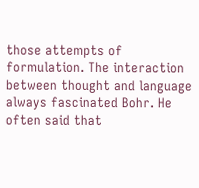those attempts of formulation. The interaction between thought and language always fascinated Bohr. He often said that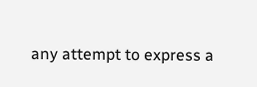any attempt to express a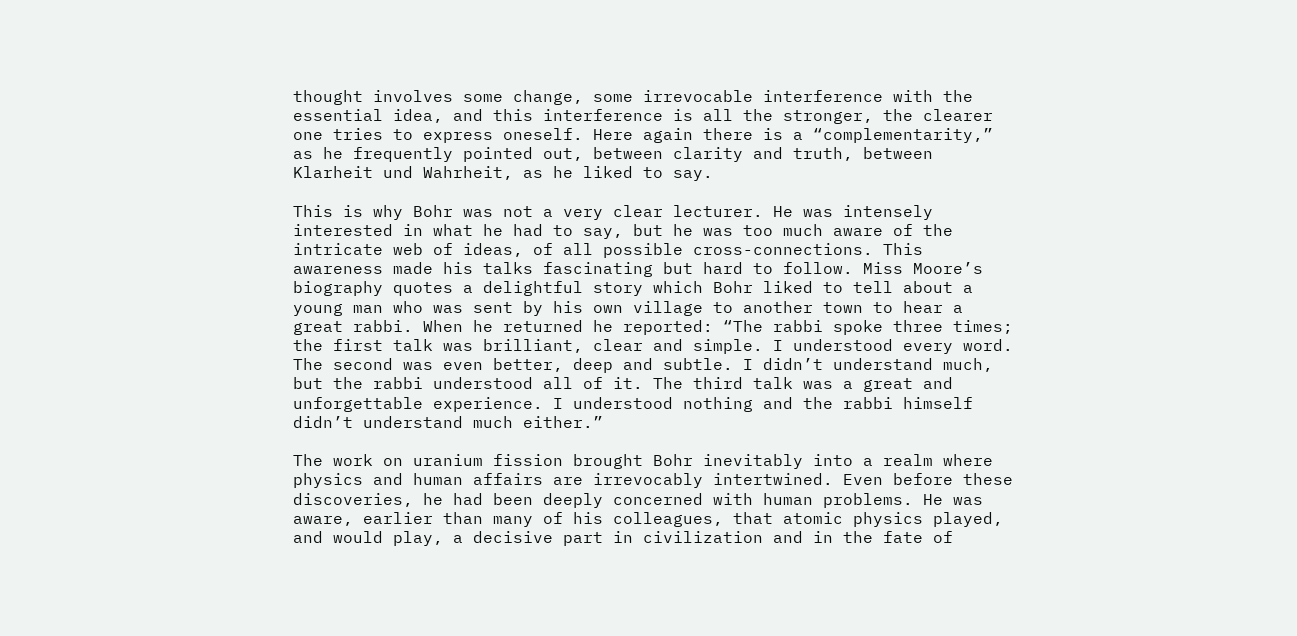thought involves some change, some irrevocable interference with the essential idea, and this interference is all the stronger, the clearer one tries to express oneself. Here again there is a “complementarity,” as he frequently pointed out, between clarity and truth, between Klarheit und Wahrheit, as he liked to say.

This is why Bohr was not a very clear lecturer. He was intensely interested in what he had to say, but he was too much aware of the intricate web of ideas, of all possible cross-connections. This awareness made his talks fascinating but hard to follow. Miss Moore’s biography quotes a delightful story which Bohr liked to tell about a young man who was sent by his own village to another town to hear a great rabbi. When he returned he reported: “The rabbi spoke three times; the first talk was brilliant, clear and simple. I understood every word. The second was even better, deep and subtle. I didn’t understand much, but the rabbi understood all of it. The third talk was a great and unforgettable experience. I understood nothing and the rabbi himself didn’t understand much either.”

The work on uranium fission brought Bohr inevitably into a realm where physics and human affairs are irrevocably intertwined. Even before these discoveries, he had been deeply concerned with human problems. He was aware, earlier than many of his colleagues, that atomic physics played, and would play, a decisive part in civilization and in the fate of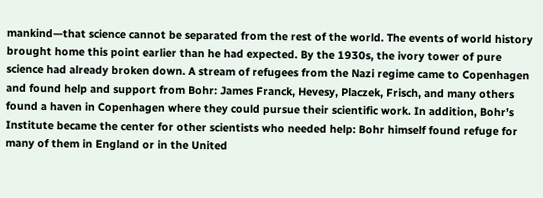mankind—that science cannot be separated from the rest of the world. The events of world history brought home this point earlier than he had expected. By the 1930s, the ivory tower of pure science had already broken down. A stream of refugees from the Nazi regime came to Copenhagen and found help and support from Bohr: James Franck, Hevesy, Placzek, Frisch, and many others found a haven in Copenhagen where they could pursue their scientific work. In addition, Bohr’s Institute became the center for other scientists who needed help: Bohr himself found refuge for many of them in England or in the United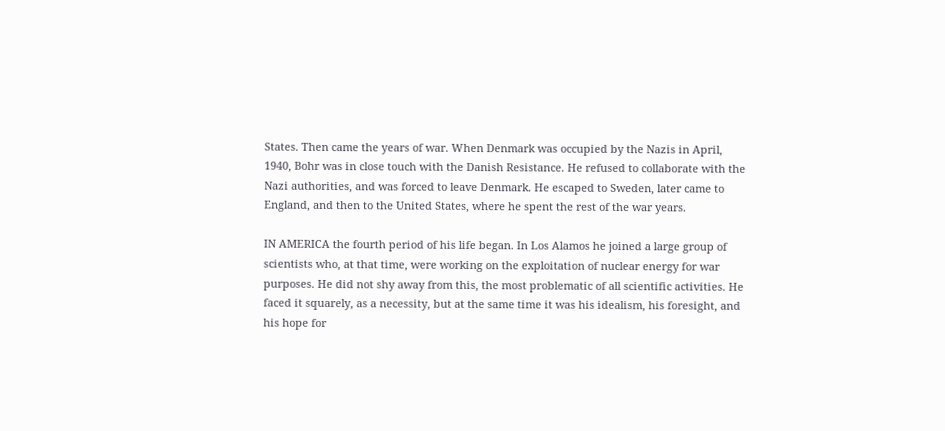States. Then came the years of war. When Denmark was occupied by the Nazis in April, 1940, Bohr was in close touch with the Danish Resistance. He refused to collaborate with the Nazi authorities, and was forced to leave Denmark. He escaped to Sweden, later came to England, and then to the United States, where he spent the rest of the war years.

IN AMERICA the fourth period of his life began. In Los Alamos he joined a large group of scientists who, at that time, were working on the exploitation of nuclear energy for war purposes. He did not shy away from this, the most problematic of all scientific activities. He faced it squarely, as a necessity, but at the same time it was his idealism, his foresight, and his hope for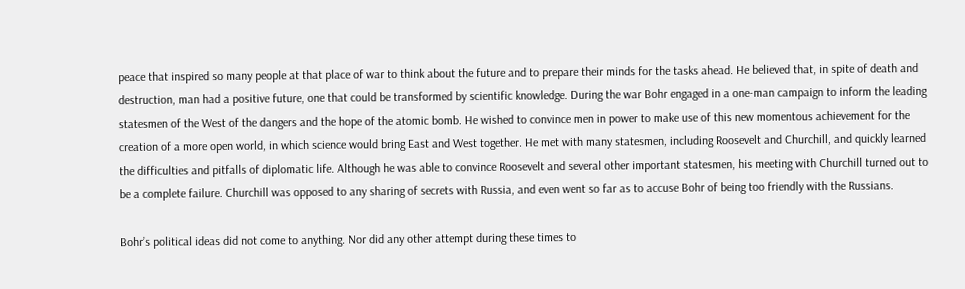peace that inspired so many people at that place of war to think about the future and to prepare their minds for the tasks ahead. He believed that, in spite of death and destruction, man had a positive future, one that could be transformed by scientific knowledge. During the war Bohr engaged in a one-man campaign to inform the leading statesmen of the West of the dangers and the hope of the atomic bomb. He wished to convince men in power to make use of this new momentous achievement for the creation of a more open world, in which science would bring East and West together. He met with many statesmen, including Roosevelt and Churchill, and quickly learned the difficulties and pitfalls of diplomatic life. Although he was able to convince Roosevelt and several other important statesmen, his meeting with Churchill turned out to be a complete failure. Churchill was opposed to any sharing of secrets with Russia, and even went so far as to accuse Bohr of being too friendly with the Russians.

Bohr’s political ideas did not come to anything. Nor did any other attempt during these times to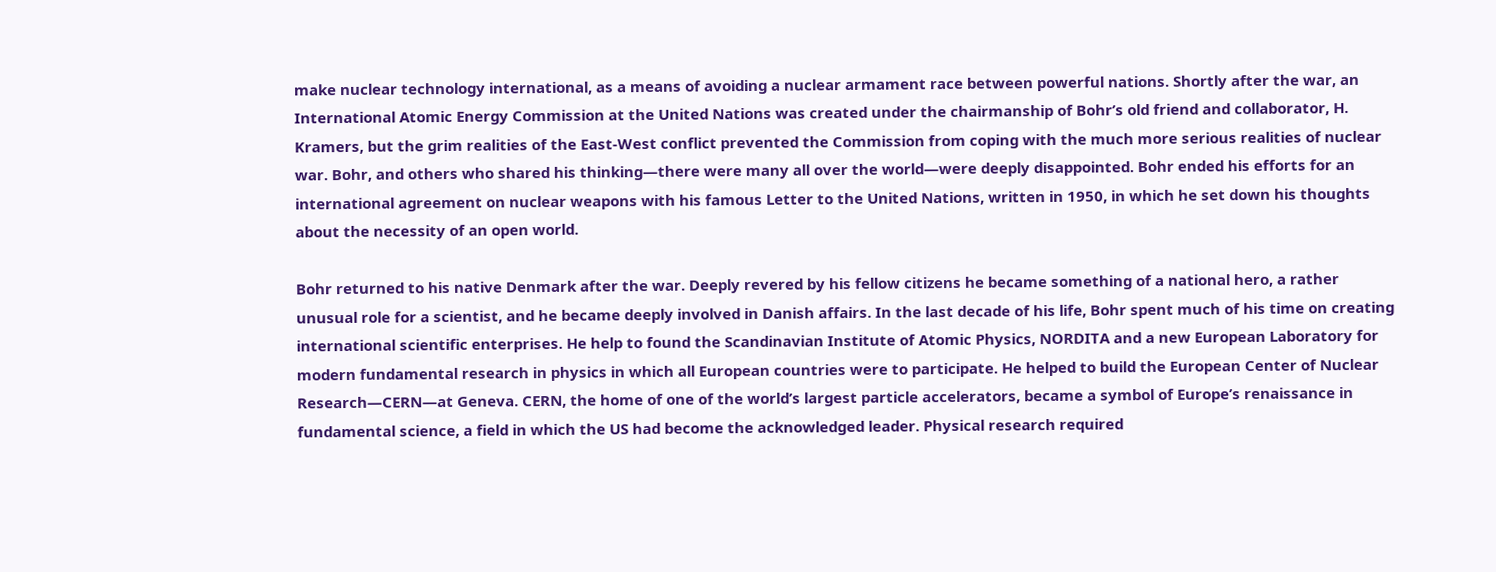make nuclear technology international, as a means of avoiding a nuclear armament race between powerful nations. Shortly after the war, an International Atomic Energy Commission at the United Nations was created under the chairmanship of Bohr’s old friend and collaborator, H. Kramers, but the grim realities of the East-West conflict prevented the Commission from coping with the much more serious realities of nuclear war. Bohr, and others who shared his thinking—there were many all over the world—were deeply disappointed. Bohr ended his efforts for an international agreement on nuclear weapons with his famous Letter to the United Nations, written in 1950, in which he set down his thoughts about the necessity of an open world.

Bohr returned to his native Denmark after the war. Deeply revered by his fellow citizens he became something of a national hero, a rather unusual role for a scientist, and he became deeply involved in Danish affairs. In the last decade of his life, Bohr spent much of his time on creating international scientific enterprises. He help to found the Scandinavian Institute of Atomic Physics, NORDITA and a new European Laboratory for modern fundamental research in physics in which all European countries were to participate. He helped to build the European Center of Nuclear Research—CERN—at Geneva. CERN, the home of one of the world’s largest particle accelerators, became a symbol of Europe’s renaissance in fundamental science, a field in which the US had become the acknowledged leader. Physical research required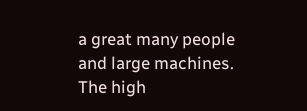a great many people and large machines. The high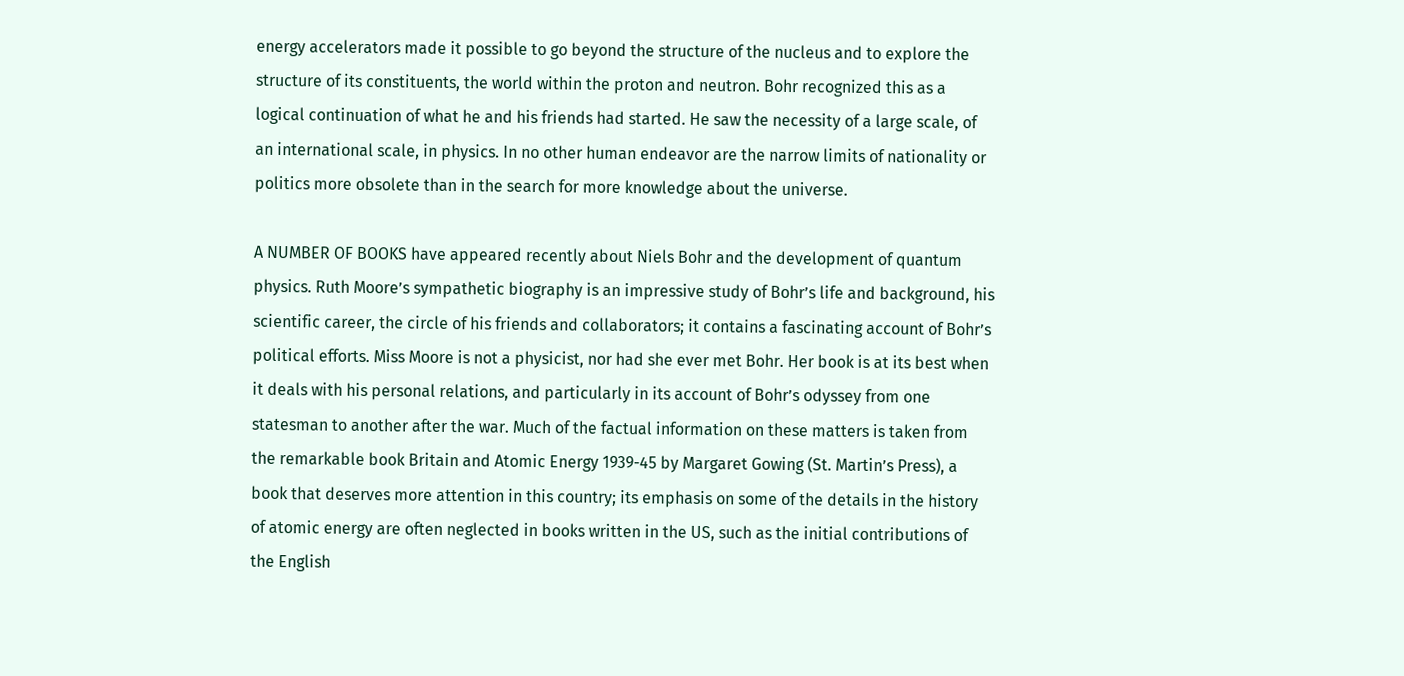energy accelerators made it possible to go beyond the structure of the nucleus and to explore the structure of its constituents, the world within the proton and neutron. Bohr recognized this as a logical continuation of what he and his friends had started. He saw the necessity of a large scale, of an international scale, in physics. In no other human endeavor are the narrow limits of nationality or politics more obsolete than in the search for more knowledge about the universe.

A NUMBER OF BOOKS have appeared recently about Niels Bohr and the development of quantum physics. Ruth Moore’s sympathetic biography is an impressive study of Bohr’s life and background, his scientific career, the circle of his friends and collaborators; it contains a fascinating account of Bohr’s political efforts. Miss Moore is not a physicist, nor had she ever met Bohr. Her book is at its best when it deals with his personal relations, and particularly in its account of Bohr’s odyssey from one statesman to another after the war. Much of the factual information on these matters is taken from the remarkable book Britain and Atomic Energy 1939-45 by Margaret Gowing (St. Martin’s Press), a book that deserves more attention in this country; its emphasis on some of the details in the history of atomic energy are often neglected in books written in the US, such as the initial contributions of the English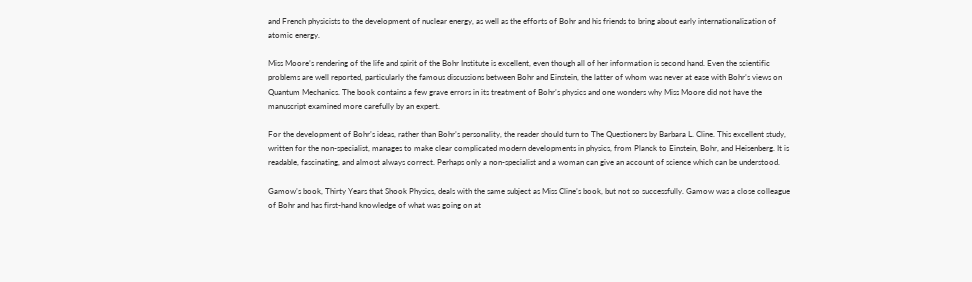and French physicists to the development of nuclear energy, as well as the efforts of Bohr and his friends to bring about early internationalization of atomic energy.

Miss Moore’s rendering of the life and spirit of the Bohr Institute is excellent, even though all of her information is second hand. Even the scientific problems are well reported, particularly the famous discussions between Bohr and Einstein, the latter of whom was never at ease with Bohr’s views on Quantum Mechanics. The book contains a few grave errors in its treatment of Bohr’s physics and one wonders why Miss Moore did not have the manuscript examined more carefully by an expert.

For the development of Bohr’s ideas, rather than Bohr’s personality, the reader should turn to The Questioners by Barbara L. Cline. This excellent study, written for the non-specialist, manages to make clear complicated modern developments in physics, from Planck to Einstein, Bohr, and Heisenberg. It is readable, fascinating, and almost always correct. Perhaps only a non-specialist and a woman can give an account of science which can be understood.

Gamow’s book, Thirty Years that Shook Physics, deals with the same subject as Miss Cline’s book, but not so successfully. Gamow was a close colleague of Bohr and has first-hand knowledge of what was going on at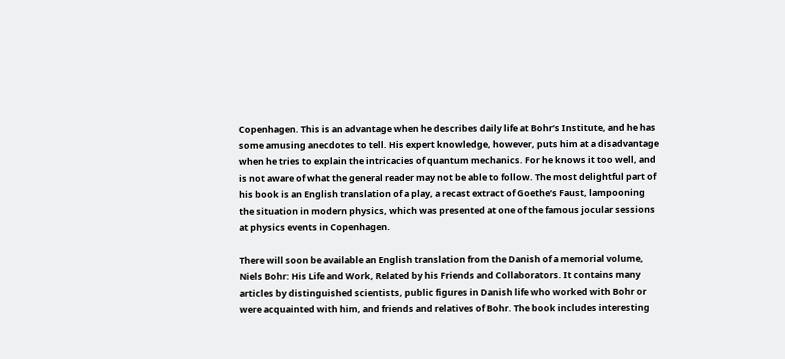Copenhagen. This is an advantage when he describes daily life at Bohr’s Institute, and he has some amusing anecdotes to tell. His expert knowledge, however, puts him at a disadvantage when he tries to explain the intricacies of quantum mechanics. For he knows it too well, and is not aware of what the general reader may not be able to follow. The most delightful part of his book is an English translation of a play, a recast extract of Goethe’s Faust, lampooning the situation in modern physics, which was presented at one of the famous jocular sessions at physics events in Copenhagen.

There will soon be available an English translation from the Danish of a memorial volume, Niels Bohr: His Life and Work, Related by his Friends and Collaborators. It contains many articles by distinguished scientists, public figures in Danish life who worked with Bohr or were acquainted with him, and friends and relatives of Bohr. The book includes interesting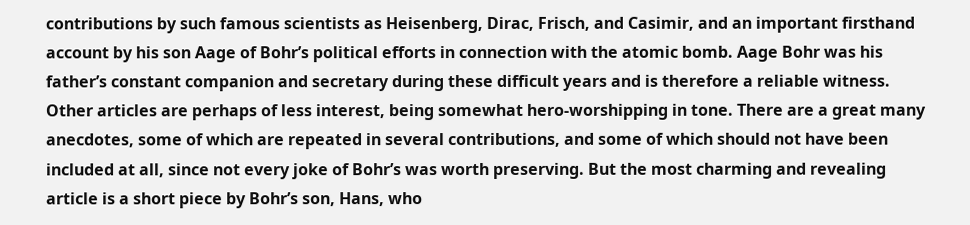contributions by such famous scientists as Heisenberg, Dirac, Frisch, and Casimir, and an important firsthand account by his son Aage of Bohr’s political efforts in connection with the atomic bomb. Aage Bohr was his father’s constant companion and secretary during these difficult years and is therefore a reliable witness. Other articles are perhaps of less interest, being somewhat hero-worshipping in tone. There are a great many anecdotes, some of which are repeated in several contributions, and some of which should not have been included at all, since not every joke of Bohr’s was worth preserving. But the most charming and revealing article is a short piece by Bohr’s son, Hans, who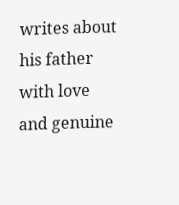writes about his father with love and genuine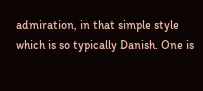admiration, in that simple style which is so typically Danish. One is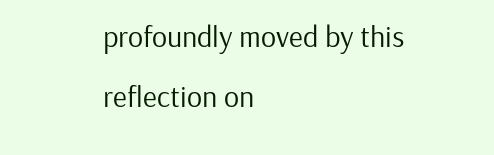profoundly moved by this reflection on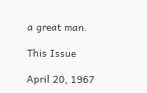a great man.

This Issue

April 20, 1967